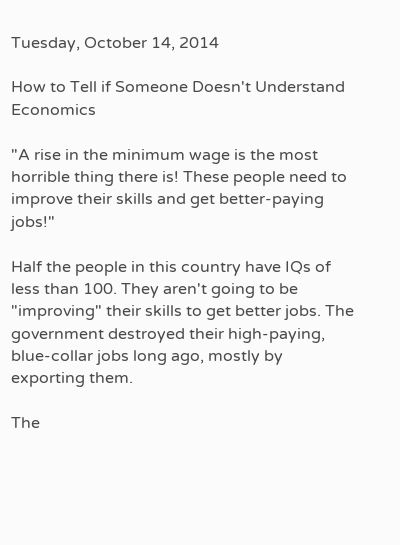Tuesday, October 14, 2014

How to Tell if Someone Doesn't Understand Economics

"A rise in the minimum wage is the most horrible thing there is! These people need to improve their skills and get better-paying jobs!"

Half the people in this country have IQs of less than 100. They aren't going to be "improving" their skills to get better jobs. The government destroyed their high-paying, blue-collar jobs long ago, mostly by exporting them.

The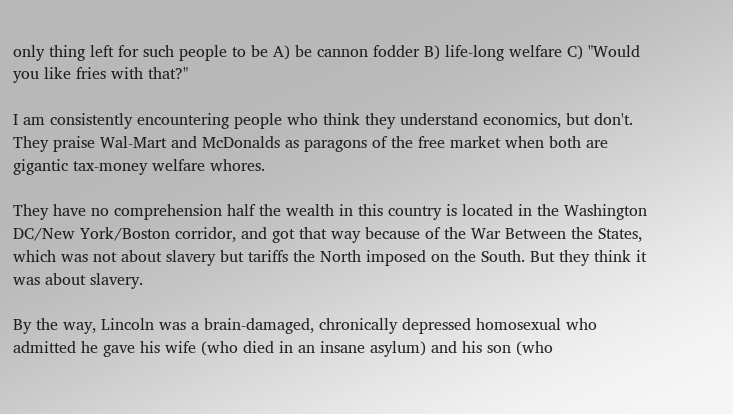only thing left for such people to be A) be cannon fodder B) life-long welfare C) "Would you like fries with that?"

I am consistently encountering people who think they understand economics, but don't. They praise Wal-Mart and McDonalds as paragons of the free market when both are gigantic tax-money welfare whores.

They have no comprehension half the wealth in this country is located in the Washington DC/New York/Boston corridor, and got that way because of the War Between the States, which was not about slavery but tariffs the North imposed on the South. But they think it was about slavery.

By the way, Lincoln was a brain-damaged, chronically depressed homosexual who admitted he gave his wife (who died in an insane asylum) and his son (who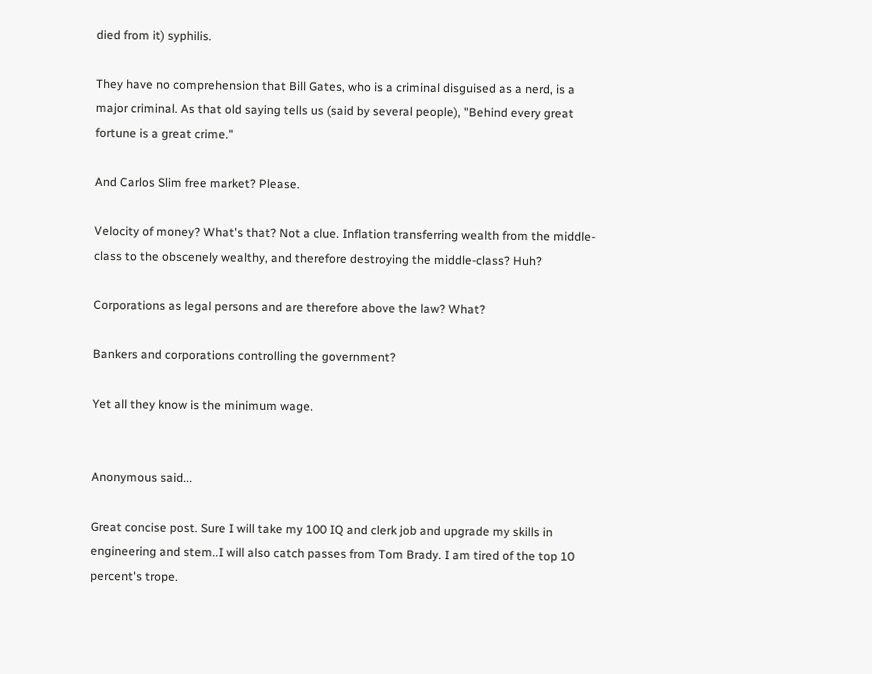died from it) syphilis.

They have no comprehension that Bill Gates, who is a criminal disguised as a nerd, is a major criminal. As that old saying tells us (said by several people), "Behind every great fortune is a great crime."

And Carlos Slim free market? Please.

Velocity of money? What's that? Not a clue. Inflation transferring wealth from the middle-class to the obscenely wealthy, and therefore destroying the middle-class? Huh?

Corporations as legal persons and are therefore above the law? What?

Bankers and corporations controlling the government?

Yet all they know is the minimum wage.


Anonymous said...

Great concise post. Sure I will take my 100 IQ and clerk job and upgrade my skills in engineering and stem..I will also catch passes from Tom Brady. I am tired of the top 10 percent's trope.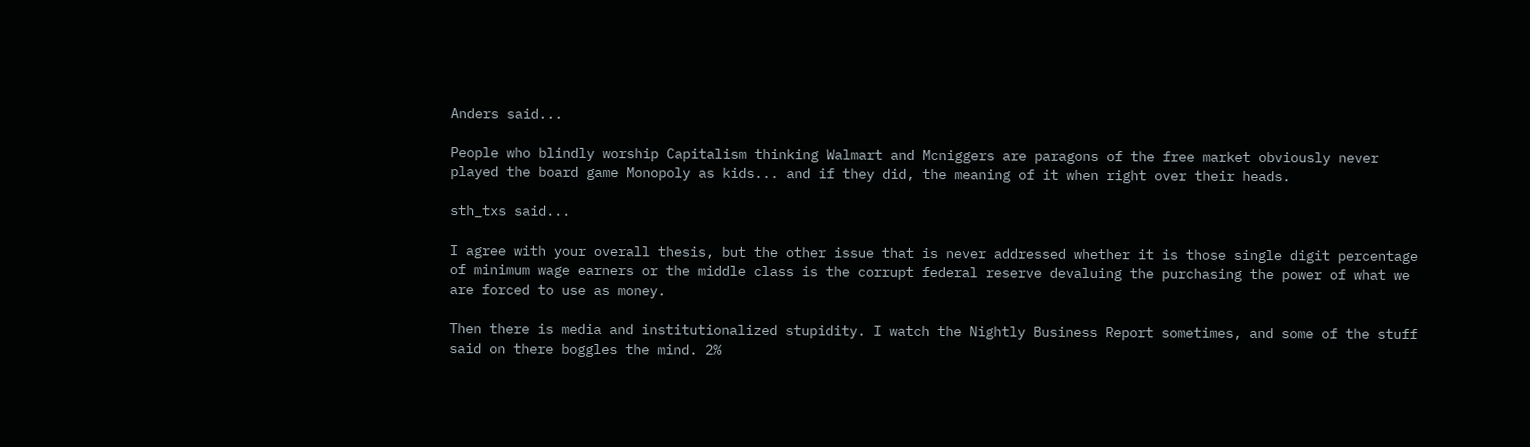Anders said...

People who blindly worship Capitalism thinking Walmart and Mcniggers are paragons of the free market obviously never played the board game Monopoly as kids... and if they did, the meaning of it when right over their heads.

sth_txs said...

I agree with your overall thesis, but the other issue that is never addressed whether it is those single digit percentage of minimum wage earners or the middle class is the corrupt federal reserve devaluing the purchasing the power of what we are forced to use as money.

Then there is media and institutionalized stupidity. I watch the Nightly Business Report sometimes, and some of the stuff said on there boggles the mind. 2%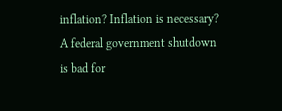inflation? Inflation is necessary? A federal government shutdown is bad for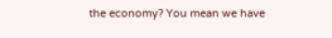the economy? You mean we have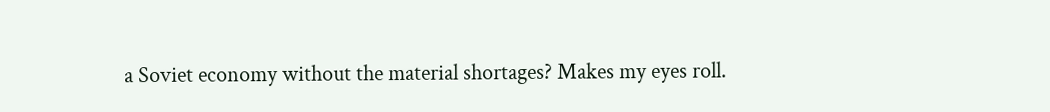a Soviet economy without the material shortages? Makes my eyes roll.